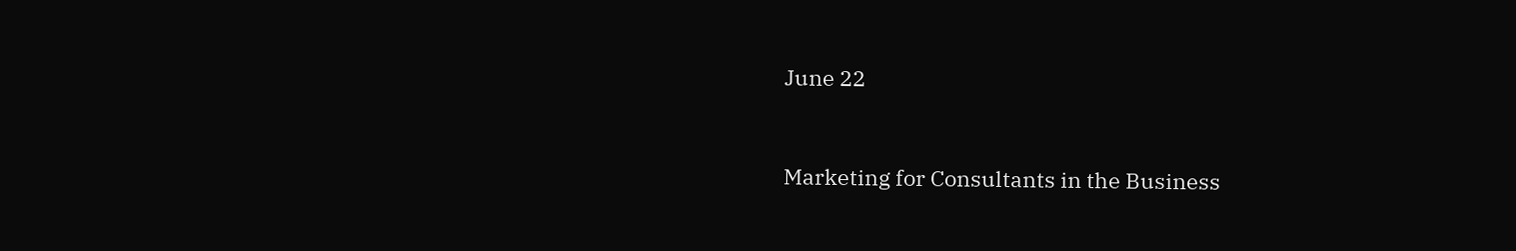June 22


Marketing for Consultants in the Business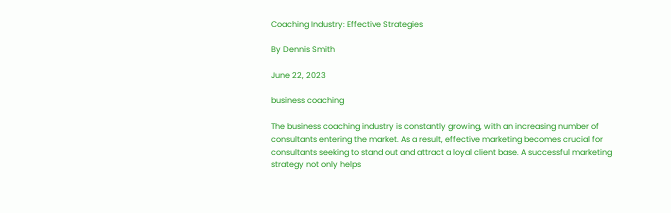Coaching Industry: Effective Strategies

By Dennis Smith

June 22, 2023

business coaching

The business coaching industry is constantly growing, with an increasing number of consultants entering the market. As a result, effective marketing becomes crucial for consultants seeking to stand out and attract a loyal client base. A successful marketing strategy not only helps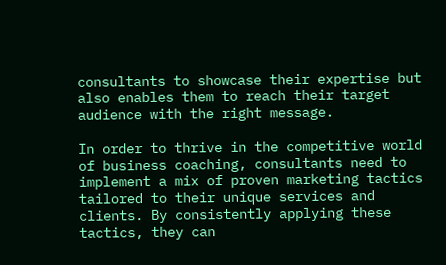consultants to showcase their expertise but also enables them to reach their target audience with the right message.

In order to thrive in the competitive world of business coaching, consultants need to implement a mix of proven marketing tactics tailored to their unique services and clients. By consistently applying these tactics, they can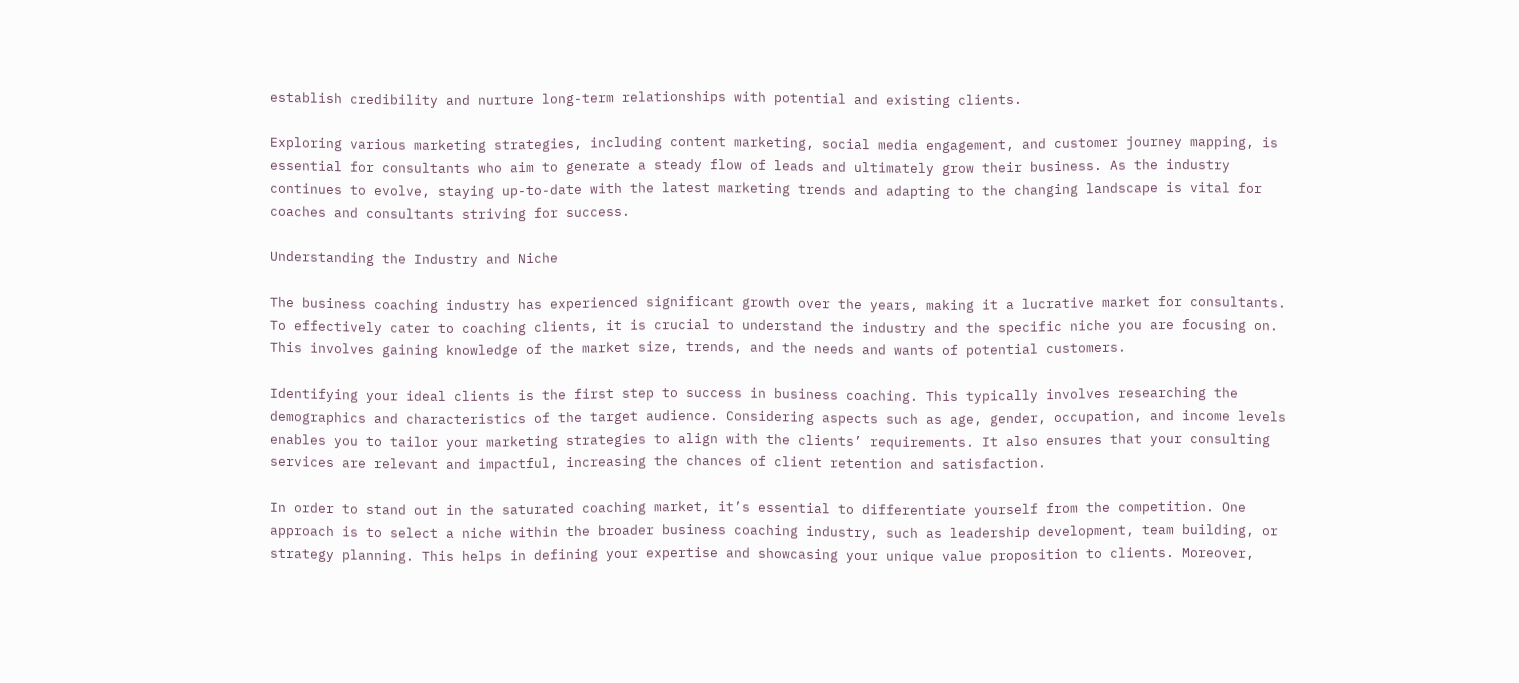establish credibility and nurture long-term relationships with potential and existing clients.

Exploring various marketing strategies, including content marketing, social media engagement, and customer journey mapping, is essential for consultants who aim to generate a steady flow of leads and ultimately grow their business. As the industry continues to evolve, staying up-to-date with the latest marketing trends and adapting to the changing landscape is vital for coaches and consultants striving for success.

Understanding the Industry and Niche

The business coaching industry has experienced significant growth over the years, making it a lucrative market for consultants. To effectively cater to coaching clients, it is crucial to understand the industry and the specific niche you are focusing on. This involves gaining knowledge of the market size, trends, and the needs and wants of potential customers.

Identifying your ideal clients is the first step to success in business coaching. This typically involves researching the demographics and characteristics of the target audience. Considering aspects such as age, gender, occupation, and income levels enables you to tailor your marketing strategies to align with the clients’ requirements. It also ensures that your consulting services are relevant and impactful, increasing the chances of client retention and satisfaction.

In order to stand out in the saturated coaching market, it’s essential to differentiate yourself from the competition. One approach is to select a niche within the broader business coaching industry, such as leadership development, team building, or strategy planning. This helps in defining your expertise and showcasing your unique value proposition to clients. Moreover,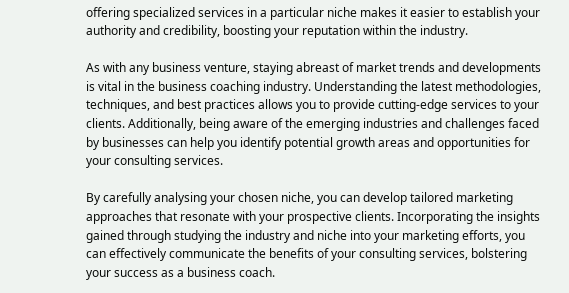offering specialized services in a particular niche makes it easier to establish your authority and credibility, boosting your reputation within the industry.

As with any business venture, staying abreast of market trends and developments is vital in the business coaching industry. Understanding the latest methodologies, techniques, and best practices allows you to provide cutting-edge services to your clients. Additionally, being aware of the emerging industries and challenges faced by businesses can help you identify potential growth areas and opportunities for your consulting services.

By carefully analysing your chosen niche, you can develop tailored marketing approaches that resonate with your prospective clients. Incorporating the insights gained through studying the industry and niche into your marketing efforts, you can effectively communicate the benefits of your consulting services, bolstering your success as a business coach.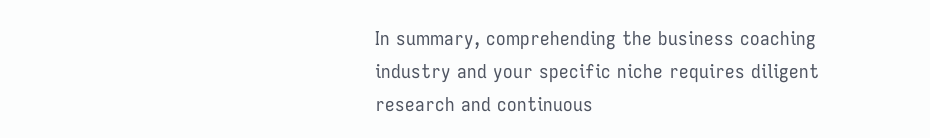In summary, comprehending the business coaching industry and your specific niche requires diligent research and continuous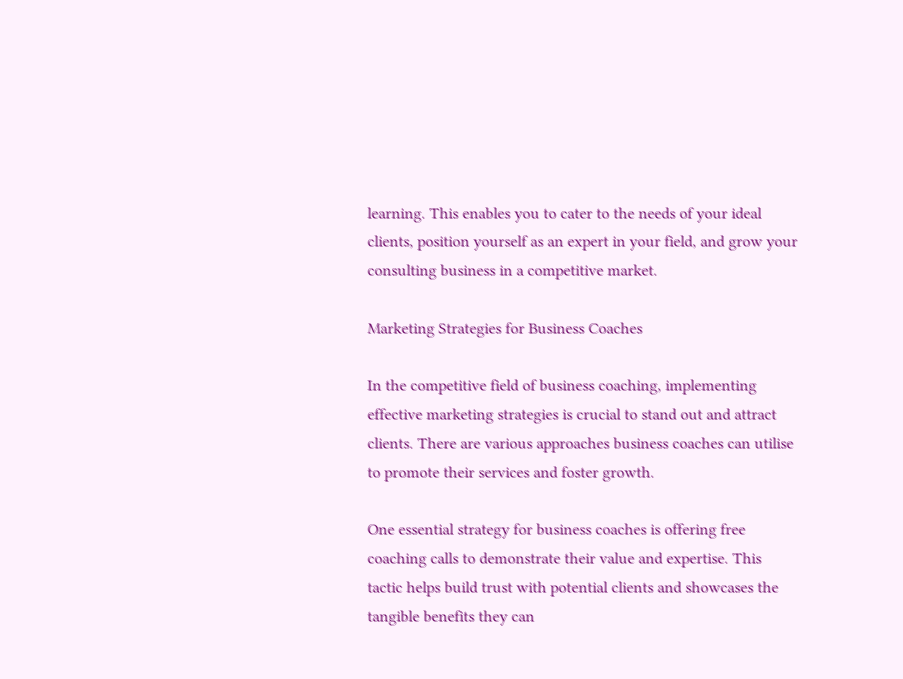learning. This enables you to cater to the needs of your ideal clients, position yourself as an expert in your field, and grow your consulting business in a competitive market.

Marketing Strategies for Business Coaches

In the competitive field of business coaching, implementing effective marketing strategies is crucial to stand out and attract clients. There are various approaches business coaches can utilise to promote their services and foster growth.

One essential strategy for business coaches is offering free coaching calls to demonstrate their value and expertise. This tactic helps build trust with potential clients and showcases the tangible benefits they can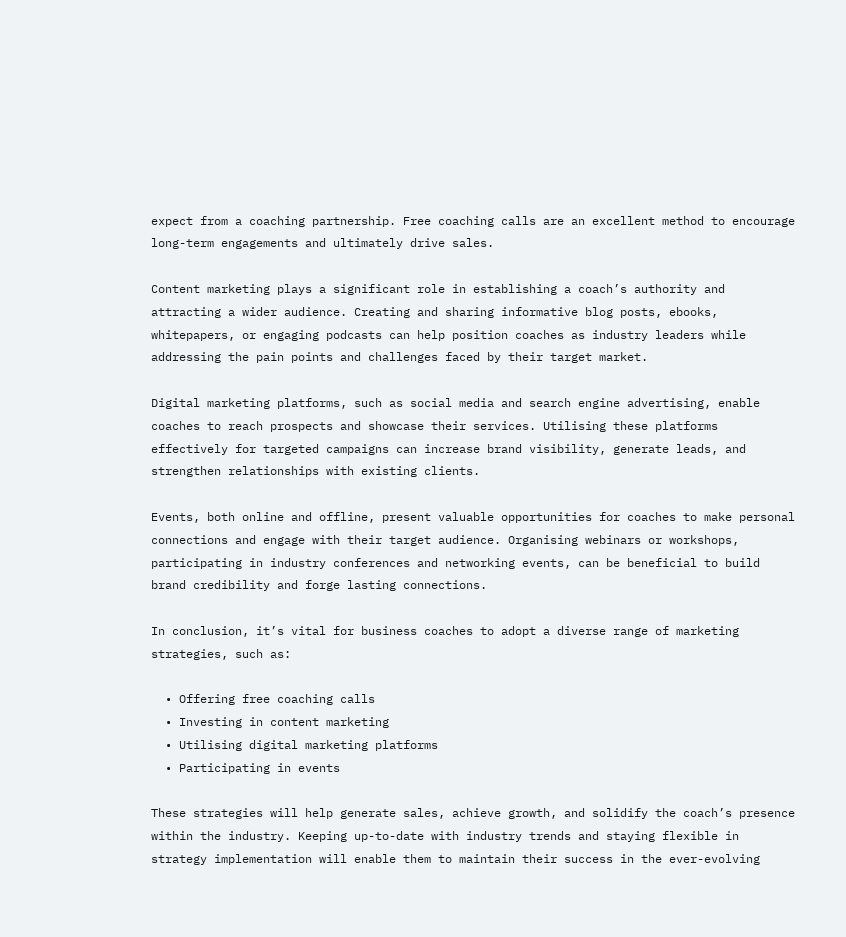expect from a coaching partnership. Free coaching calls are an excellent method to encourage long-term engagements and ultimately drive sales.

Content marketing plays a significant role in establishing a coach’s authority and attracting a wider audience. Creating and sharing informative blog posts, ebooks, whitepapers, or engaging podcasts can help position coaches as industry leaders while addressing the pain points and challenges faced by their target market.

Digital marketing platforms, such as social media and search engine advertising, enable coaches to reach prospects and showcase their services. Utilising these platforms effectively for targeted campaigns can increase brand visibility, generate leads, and strengthen relationships with existing clients.

Events, both online and offline, present valuable opportunities for coaches to make personal connections and engage with their target audience. Organising webinars or workshops, participating in industry conferences and networking events, can be beneficial to build brand credibility and forge lasting connections.

In conclusion, it’s vital for business coaches to adopt a diverse range of marketing strategies, such as:

  • Offering free coaching calls
  • Investing in content marketing
  • Utilising digital marketing platforms
  • Participating in events

These strategies will help generate sales, achieve growth, and solidify the coach’s presence within the industry. Keeping up-to-date with industry trends and staying flexible in strategy implementation will enable them to maintain their success in the ever-evolving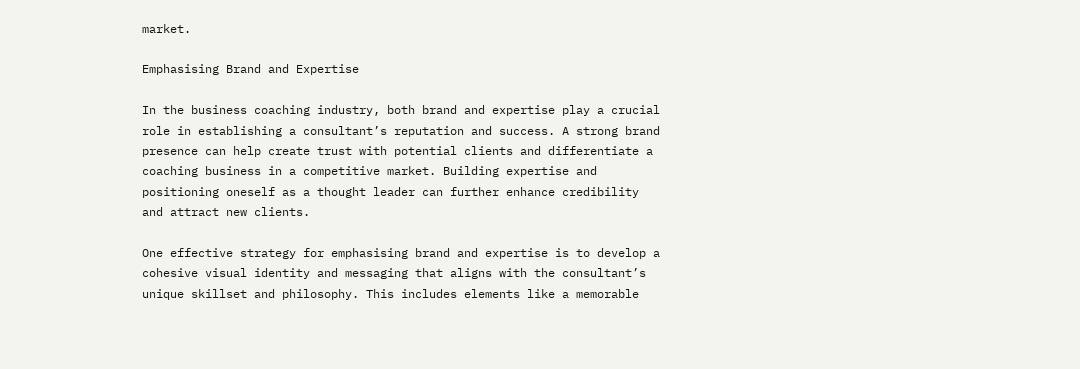market.

Emphasising Brand and Expertise

In the business coaching industry, both brand and expertise play a crucial role in establishing a consultant’s reputation and success. A strong brand presence can help create trust with potential clients and differentiate a coaching business in a competitive market. Building expertise and positioning oneself as a thought leader can further enhance credibility and attract new clients.

One effective strategy for emphasising brand and expertise is to develop a cohesive visual identity and messaging that aligns with the consultant’s unique skillset and philosophy. This includes elements like a memorable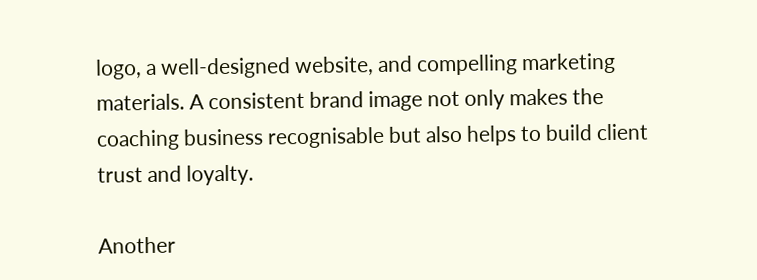logo, a well-designed website, and compelling marketing materials. A consistent brand image not only makes the coaching business recognisable but also helps to build client trust and loyalty.

Another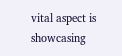vital aspect is showcasing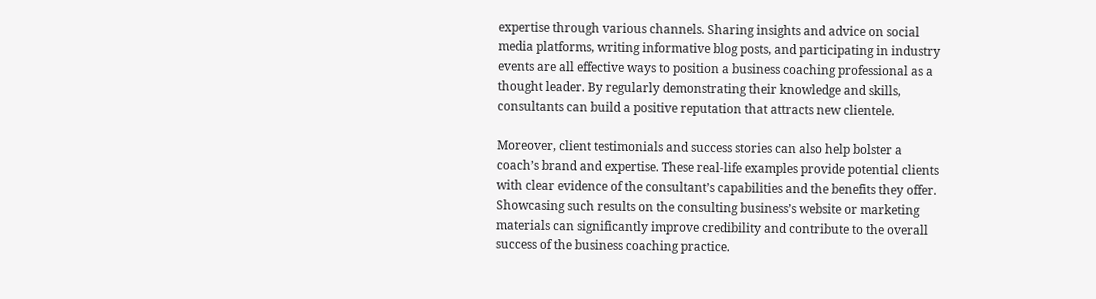expertise through various channels. Sharing insights and advice on social media platforms, writing informative blog posts, and participating in industry events are all effective ways to position a business coaching professional as a thought leader. By regularly demonstrating their knowledge and skills, consultants can build a positive reputation that attracts new clientele.

Moreover, client testimonials and success stories can also help bolster a coach’s brand and expertise. These real-life examples provide potential clients with clear evidence of the consultant’s capabilities and the benefits they offer. Showcasing such results on the consulting business’s website or marketing materials can significantly improve credibility and contribute to the overall success of the business coaching practice.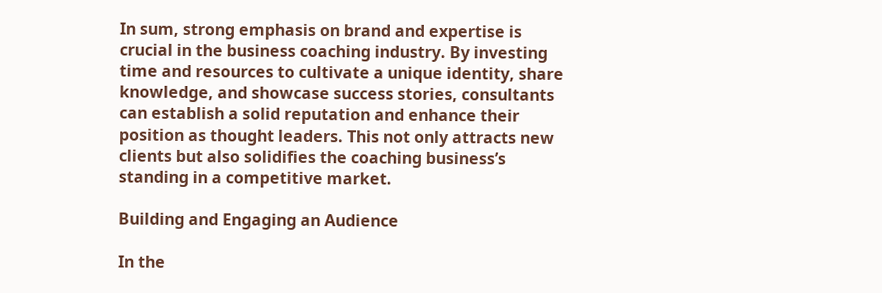In sum, strong emphasis on brand and expertise is crucial in the business coaching industry. By investing time and resources to cultivate a unique identity, share knowledge, and showcase success stories, consultants can establish a solid reputation and enhance their position as thought leaders. This not only attracts new clients but also solidifies the coaching business’s standing in a competitive market.

Building and Engaging an Audience

In the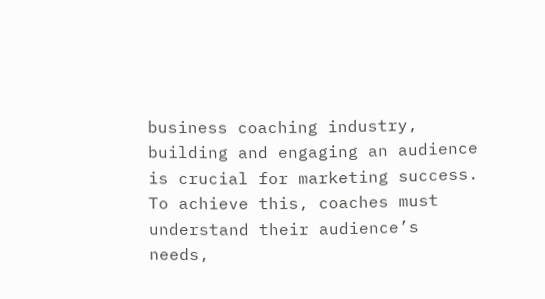business coaching industry, building and engaging an audience is crucial for marketing success. To achieve this, coaches must understand their audience’s needs,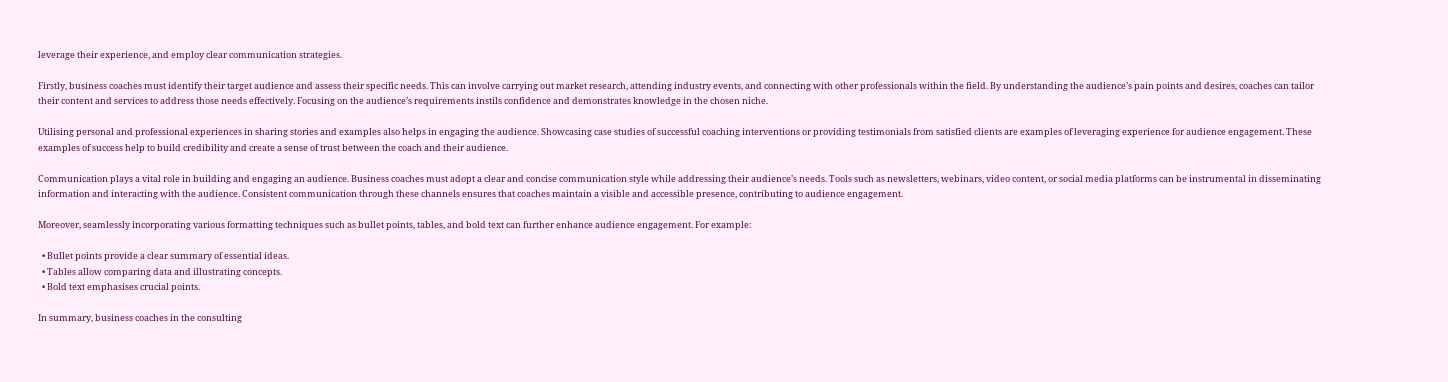leverage their experience, and employ clear communication strategies.

Firstly, business coaches must identify their target audience and assess their specific needs. This can involve carrying out market research, attending industry events, and connecting with other professionals within the field. By understanding the audience’s pain points and desires, coaches can tailor their content and services to address those needs effectively. Focusing on the audience’s requirements instils confidence and demonstrates knowledge in the chosen niche.

Utilising personal and professional experiences in sharing stories and examples also helps in engaging the audience. Showcasing case studies of successful coaching interventions or providing testimonials from satisfied clients are examples of leveraging experience for audience engagement. These examples of success help to build credibility and create a sense of trust between the coach and their audience.

Communication plays a vital role in building and engaging an audience. Business coaches must adopt a clear and concise communication style while addressing their audience’s needs. Tools such as newsletters, webinars, video content, or social media platforms can be instrumental in disseminating information and interacting with the audience. Consistent communication through these channels ensures that coaches maintain a visible and accessible presence, contributing to audience engagement.

Moreover, seamlessly incorporating various formatting techniques such as bullet points, tables, and bold text can further enhance audience engagement. For example:

  • Bullet points provide a clear summary of essential ideas.
  • Tables allow comparing data and illustrating concepts.
  • Bold text emphasises crucial points.

In summary, business coaches in the consulting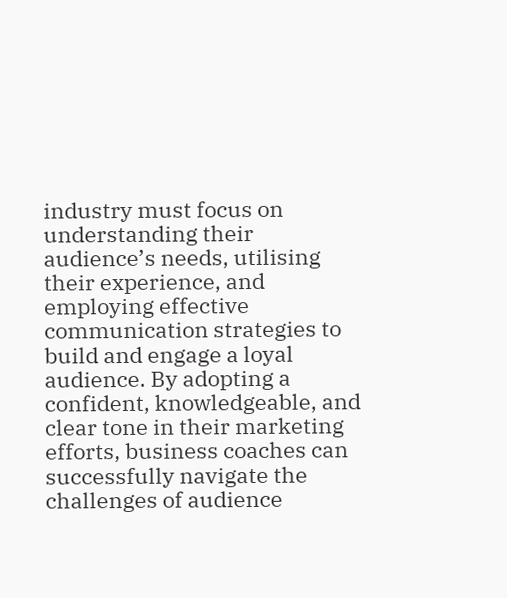industry must focus on understanding their audience’s needs, utilising their experience, and employing effective communication strategies to build and engage a loyal audience. By adopting a confident, knowledgeable, and clear tone in their marketing efforts, business coaches can successfully navigate the challenges of audience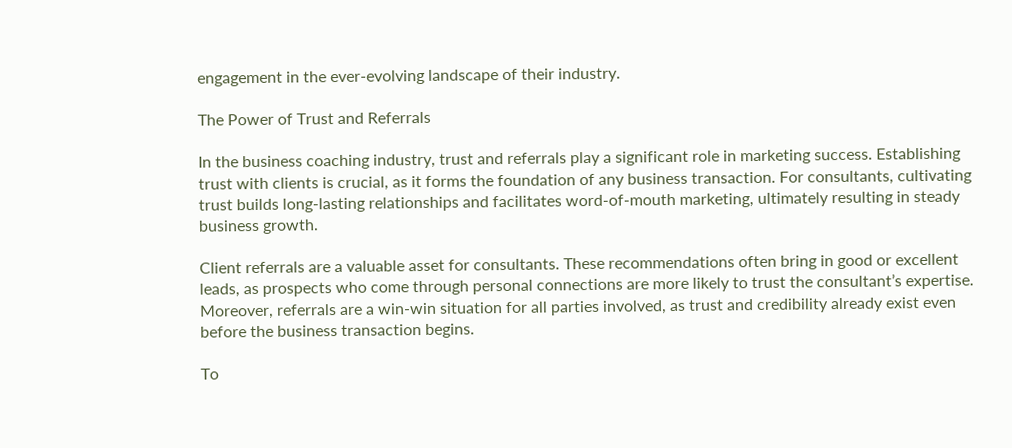engagement in the ever-evolving landscape of their industry.

The Power of Trust and Referrals

In the business coaching industry, trust and referrals play a significant role in marketing success. Establishing trust with clients is crucial, as it forms the foundation of any business transaction. For consultants, cultivating trust builds long-lasting relationships and facilitates word-of-mouth marketing, ultimately resulting in steady business growth.

Client referrals are a valuable asset for consultants. These recommendations often bring in good or excellent leads, as prospects who come through personal connections are more likely to trust the consultant’s expertise. Moreover, referrals are a win-win situation for all parties involved, as trust and credibility already exist even before the business transaction begins.

To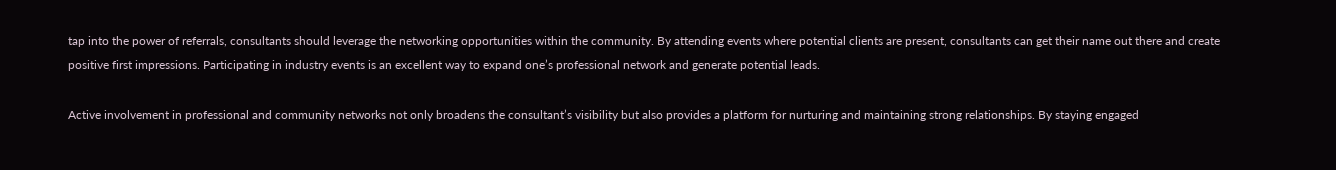tap into the power of referrals, consultants should leverage the networking opportunities within the community. By attending events where potential clients are present, consultants can get their name out there and create positive first impressions. Participating in industry events is an excellent way to expand one’s professional network and generate potential leads.

Active involvement in professional and community networks not only broadens the consultant’s visibility but also provides a platform for nurturing and maintaining strong relationships. By staying engaged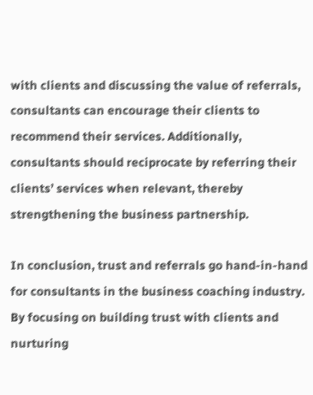with clients and discussing the value of referrals, consultants can encourage their clients to recommend their services. Additionally, consultants should reciprocate by referring their clients’ services when relevant, thereby strengthening the business partnership.

In conclusion, trust and referrals go hand-in-hand for consultants in the business coaching industry. By focusing on building trust with clients and nurturing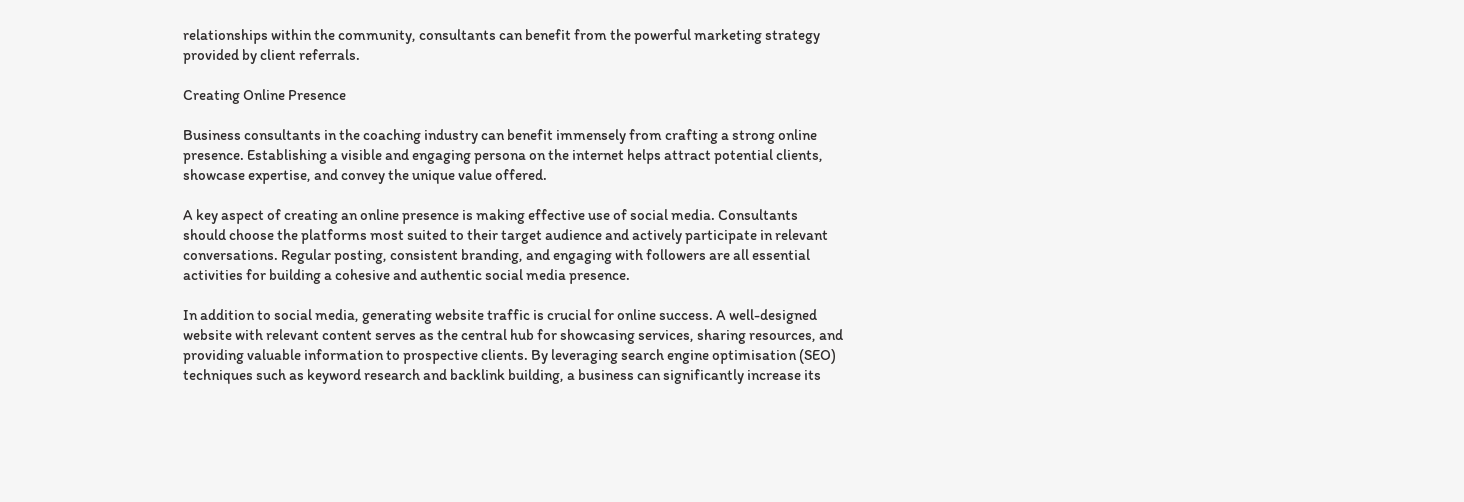relationships within the community, consultants can benefit from the powerful marketing strategy provided by client referrals.

Creating Online Presence

Business consultants in the coaching industry can benefit immensely from crafting a strong online presence. Establishing a visible and engaging persona on the internet helps attract potential clients, showcase expertise, and convey the unique value offered.

A key aspect of creating an online presence is making effective use of social media. Consultants should choose the platforms most suited to their target audience and actively participate in relevant conversations. Regular posting, consistent branding, and engaging with followers are all essential activities for building a cohesive and authentic social media presence.

In addition to social media, generating website traffic is crucial for online success. A well-designed website with relevant content serves as the central hub for showcasing services, sharing resources, and providing valuable information to prospective clients. By leveraging search engine optimisation (SEO) techniques such as keyword research and backlink building, a business can significantly increase its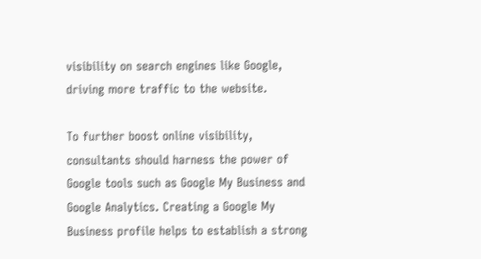visibility on search engines like Google, driving more traffic to the website.

To further boost online visibility, consultants should harness the power of Google tools such as Google My Business and Google Analytics. Creating a Google My Business profile helps to establish a strong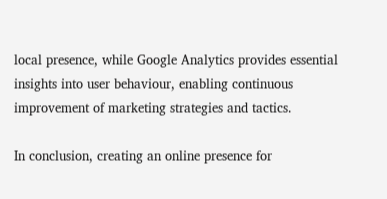local presence, while Google Analytics provides essential insights into user behaviour, enabling continuous improvement of marketing strategies and tactics.

In conclusion, creating an online presence for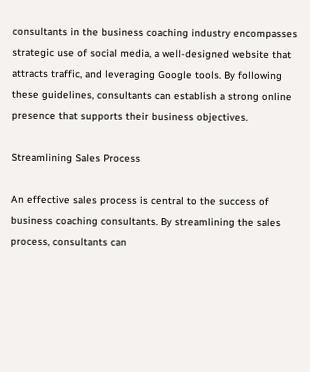consultants in the business coaching industry encompasses strategic use of social media, a well-designed website that attracts traffic, and leveraging Google tools. By following these guidelines, consultants can establish a strong online presence that supports their business objectives.

Streamlining Sales Process

An effective sales process is central to the success of business coaching consultants. By streamlining the sales process, consultants can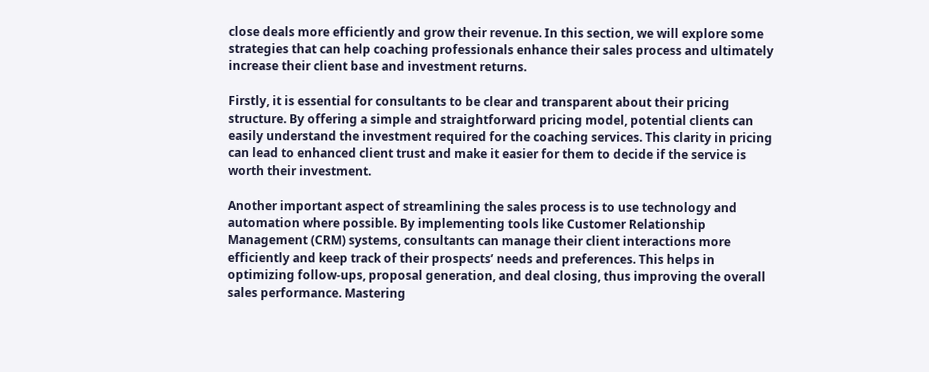close deals more efficiently and grow their revenue. In this section, we will explore some strategies that can help coaching professionals enhance their sales process and ultimately increase their client base and investment returns.

Firstly, it is essential for consultants to be clear and transparent about their pricing structure. By offering a simple and straightforward pricing model, potential clients can easily understand the investment required for the coaching services. This clarity in pricing can lead to enhanced client trust and make it easier for them to decide if the service is worth their investment.

Another important aspect of streamlining the sales process is to use technology and automation where possible. By implementing tools like Customer Relationship Management (CRM) systems, consultants can manage their client interactions more efficiently and keep track of their prospects’ needs and preferences. This helps in optimizing follow-ups, proposal generation, and deal closing, thus improving the overall sales performance. Mastering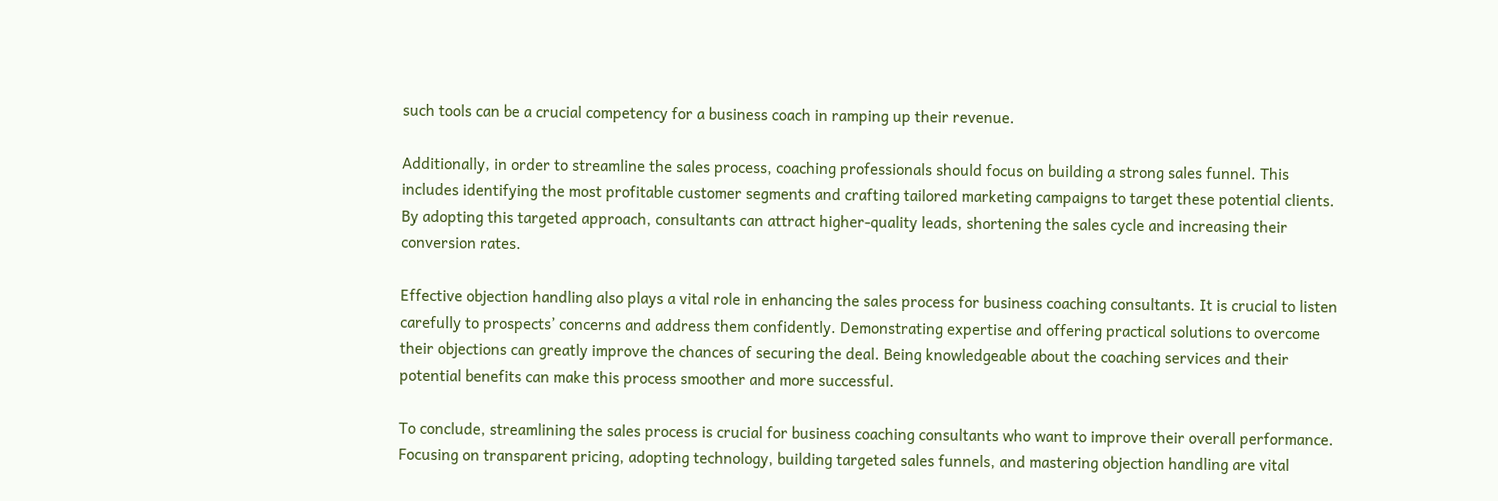such tools can be a crucial competency for a business coach in ramping up their revenue.

Additionally, in order to streamline the sales process, coaching professionals should focus on building a strong sales funnel. This includes identifying the most profitable customer segments and crafting tailored marketing campaigns to target these potential clients. By adopting this targeted approach, consultants can attract higher-quality leads, shortening the sales cycle and increasing their conversion rates.

Effective objection handling also plays a vital role in enhancing the sales process for business coaching consultants. It is crucial to listen carefully to prospects’ concerns and address them confidently. Demonstrating expertise and offering practical solutions to overcome their objections can greatly improve the chances of securing the deal. Being knowledgeable about the coaching services and their potential benefits can make this process smoother and more successful.

To conclude, streamlining the sales process is crucial for business coaching consultants who want to improve their overall performance. Focusing on transparent pricing, adopting technology, building targeted sales funnels, and mastering objection handling are vital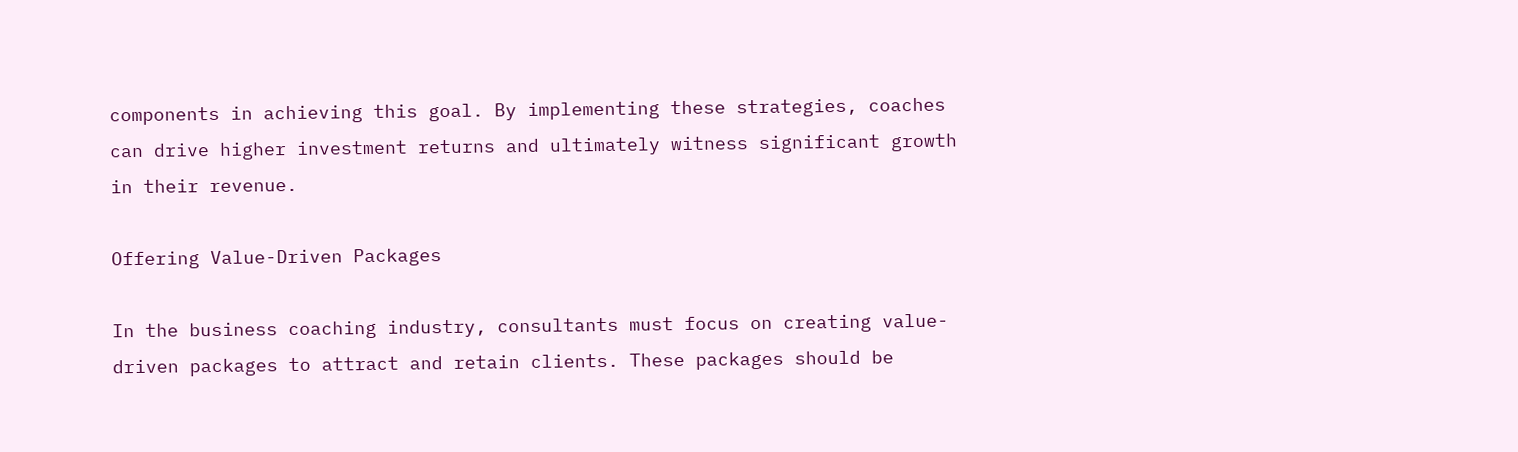components in achieving this goal. By implementing these strategies, coaches can drive higher investment returns and ultimately witness significant growth in their revenue.

Offering Value-Driven Packages

In the business coaching industry, consultants must focus on creating value-driven packages to attract and retain clients. These packages should be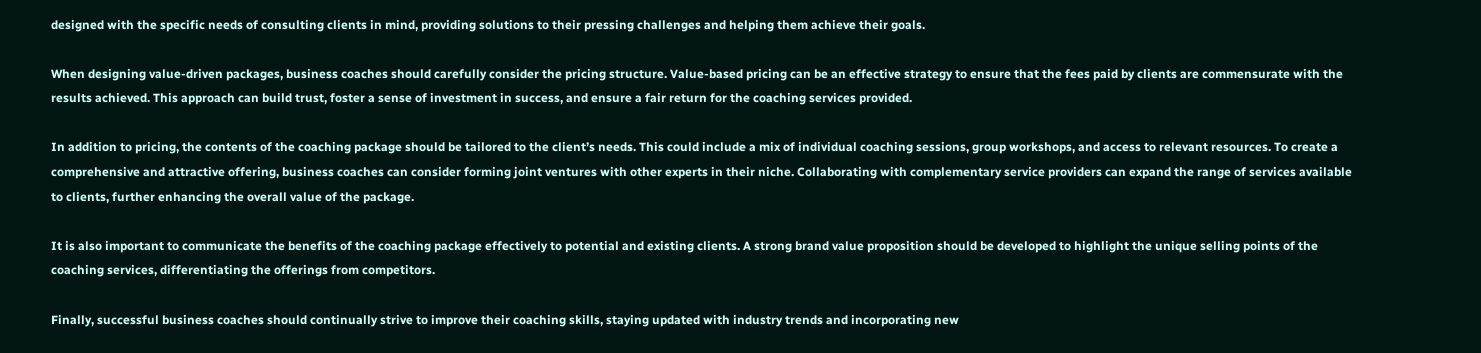designed with the specific needs of consulting clients in mind, providing solutions to their pressing challenges and helping them achieve their goals.

When designing value-driven packages, business coaches should carefully consider the pricing structure. Value-based pricing can be an effective strategy to ensure that the fees paid by clients are commensurate with the results achieved. This approach can build trust, foster a sense of investment in success, and ensure a fair return for the coaching services provided.

In addition to pricing, the contents of the coaching package should be tailored to the client’s needs. This could include a mix of individual coaching sessions, group workshops, and access to relevant resources. To create a comprehensive and attractive offering, business coaches can consider forming joint ventures with other experts in their niche. Collaborating with complementary service providers can expand the range of services available to clients, further enhancing the overall value of the package.

It is also important to communicate the benefits of the coaching package effectively to potential and existing clients. A strong brand value proposition should be developed to highlight the unique selling points of the coaching services, differentiating the offerings from competitors.

Finally, successful business coaches should continually strive to improve their coaching skills, staying updated with industry trends and incorporating new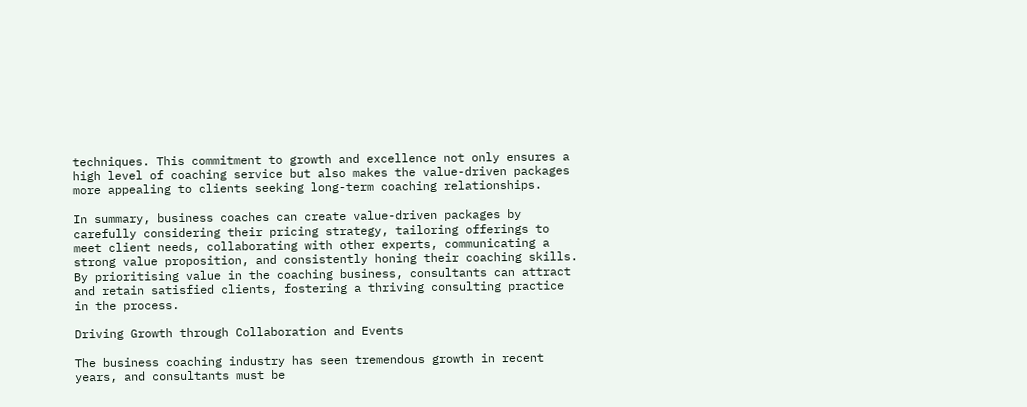techniques. This commitment to growth and excellence not only ensures a high level of coaching service but also makes the value-driven packages more appealing to clients seeking long-term coaching relationships.

In summary, business coaches can create value-driven packages by carefully considering their pricing strategy, tailoring offerings to meet client needs, collaborating with other experts, communicating a strong value proposition, and consistently honing their coaching skills. By prioritising value in the coaching business, consultants can attract and retain satisfied clients, fostering a thriving consulting practice in the process.

Driving Growth through Collaboration and Events

The business coaching industry has seen tremendous growth in recent years, and consultants must be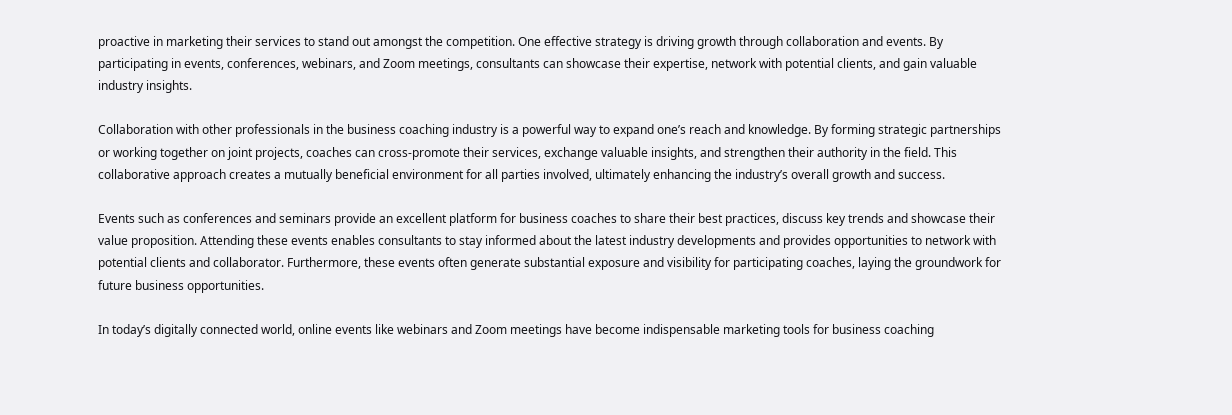proactive in marketing their services to stand out amongst the competition. One effective strategy is driving growth through collaboration and events. By participating in events, conferences, webinars, and Zoom meetings, consultants can showcase their expertise, network with potential clients, and gain valuable industry insights.

Collaboration with other professionals in the business coaching industry is a powerful way to expand one’s reach and knowledge. By forming strategic partnerships or working together on joint projects, coaches can cross-promote their services, exchange valuable insights, and strengthen their authority in the field. This collaborative approach creates a mutually beneficial environment for all parties involved, ultimately enhancing the industry’s overall growth and success.

Events such as conferences and seminars provide an excellent platform for business coaches to share their best practices, discuss key trends and showcase their value proposition. Attending these events enables consultants to stay informed about the latest industry developments and provides opportunities to network with potential clients and collaborator. Furthermore, these events often generate substantial exposure and visibility for participating coaches, laying the groundwork for future business opportunities.

In today’s digitally connected world, online events like webinars and Zoom meetings have become indispensable marketing tools for business coaching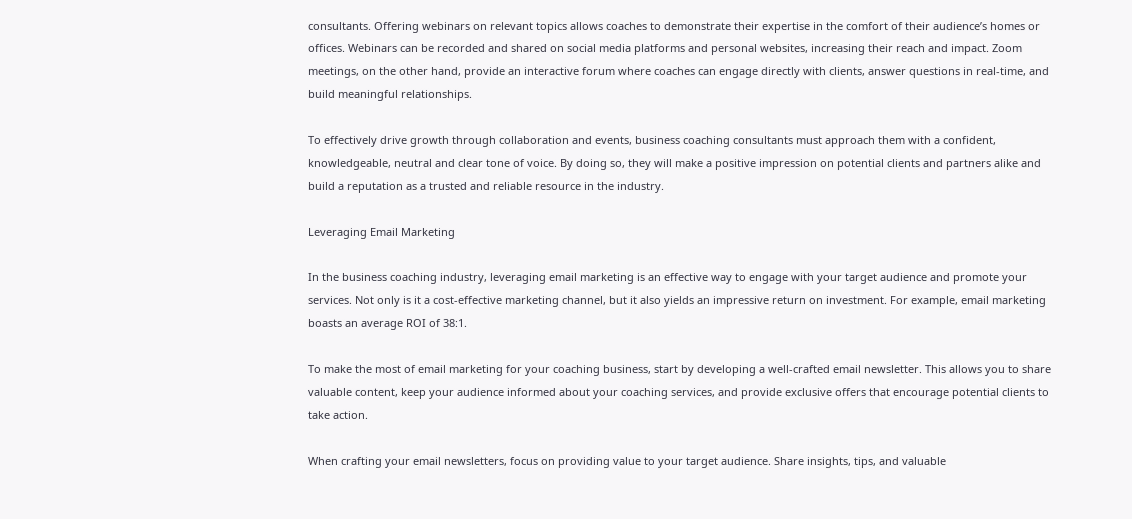consultants. Offering webinars on relevant topics allows coaches to demonstrate their expertise in the comfort of their audience’s homes or offices. Webinars can be recorded and shared on social media platforms and personal websites, increasing their reach and impact. Zoom meetings, on the other hand, provide an interactive forum where coaches can engage directly with clients, answer questions in real-time, and build meaningful relationships.

To effectively drive growth through collaboration and events, business coaching consultants must approach them with a confident, knowledgeable, neutral and clear tone of voice. By doing so, they will make a positive impression on potential clients and partners alike and build a reputation as a trusted and reliable resource in the industry.

Leveraging Email Marketing

In the business coaching industry, leveraging email marketing is an effective way to engage with your target audience and promote your services. Not only is it a cost-effective marketing channel, but it also yields an impressive return on investment. For example, email marketing boasts an average ROI of 38:1.

To make the most of email marketing for your coaching business, start by developing a well-crafted email newsletter. This allows you to share valuable content, keep your audience informed about your coaching services, and provide exclusive offers that encourage potential clients to take action.

When crafting your email newsletters, focus on providing value to your target audience. Share insights, tips, and valuable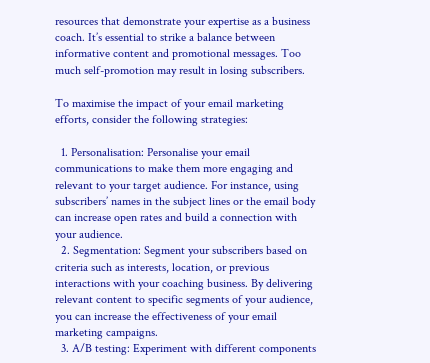resources that demonstrate your expertise as a business coach. It’s essential to strike a balance between informative content and promotional messages. Too much self-promotion may result in losing subscribers.

To maximise the impact of your email marketing efforts, consider the following strategies:

  1. Personalisation: Personalise your email communications to make them more engaging and relevant to your target audience. For instance, using subscribers’ names in the subject lines or the email body can increase open rates and build a connection with your audience.
  2. Segmentation: Segment your subscribers based on criteria such as interests, location, or previous interactions with your coaching business. By delivering relevant content to specific segments of your audience, you can increase the effectiveness of your email marketing campaigns.
  3. A/B testing: Experiment with different components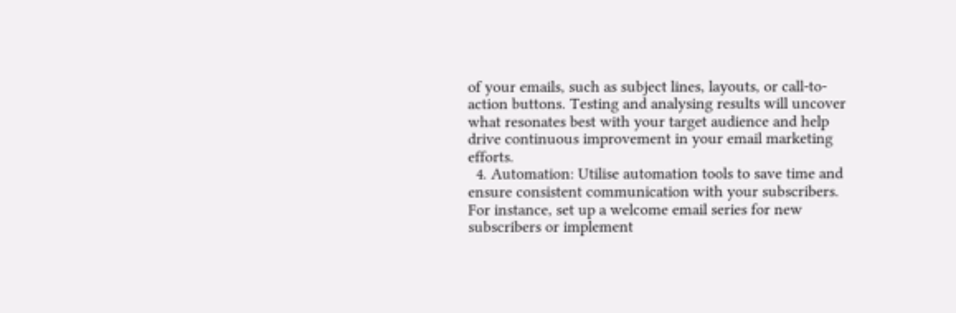of your emails, such as subject lines, layouts, or call-to-action buttons. Testing and analysing results will uncover what resonates best with your target audience and help drive continuous improvement in your email marketing efforts.
  4. Automation: Utilise automation tools to save time and ensure consistent communication with your subscribers. For instance, set up a welcome email series for new subscribers or implement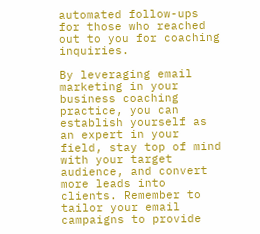automated follow-ups for those who reached out to you for coaching inquiries.

By leveraging email marketing in your business coaching practice, you can establish yourself as an expert in your field, stay top of mind with your target audience, and convert more leads into clients. Remember to tailor your email campaigns to provide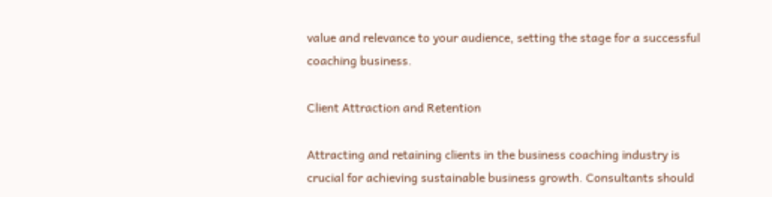value and relevance to your audience, setting the stage for a successful coaching business.

Client Attraction and Retention

Attracting and retaining clients in the business coaching industry is crucial for achieving sustainable business growth. Consultants should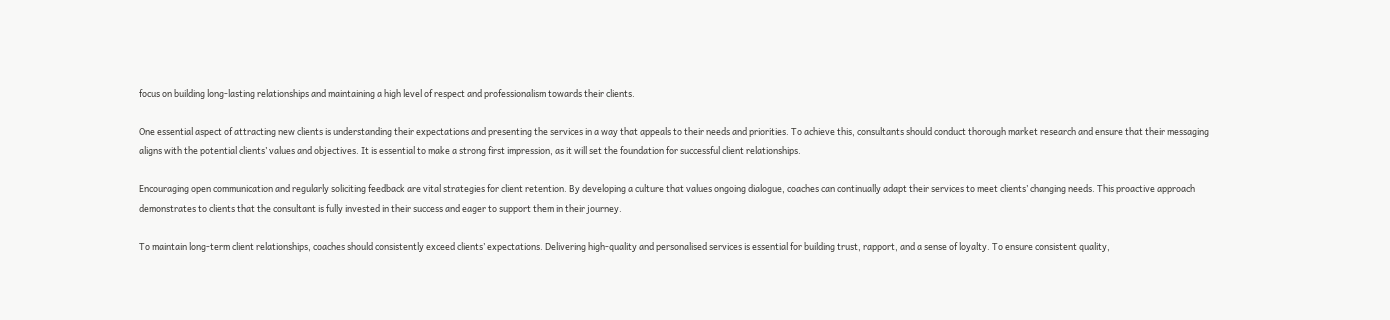focus on building long-lasting relationships and maintaining a high level of respect and professionalism towards their clients.

One essential aspect of attracting new clients is understanding their expectations and presenting the services in a way that appeals to their needs and priorities. To achieve this, consultants should conduct thorough market research and ensure that their messaging aligns with the potential clients’ values and objectives. It is essential to make a strong first impression, as it will set the foundation for successful client relationships.

Encouraging open communication and regularly soliciting feedback are vital strategies for client retention. By developing a culture that values ongoing dialogue, coaches can continually adapt their services to meet clients’ changing needs. This proactive approach demonstrates to clients that the consultant is fully invested in their success and eager to support them in their journey.

To maintain long-term client relationships, coaches should consistently exceed clients’ expectations. Delivering high-quality and personalised services is essential for building trust, rapport, and a sense of loyalty. To ensure consistent quality,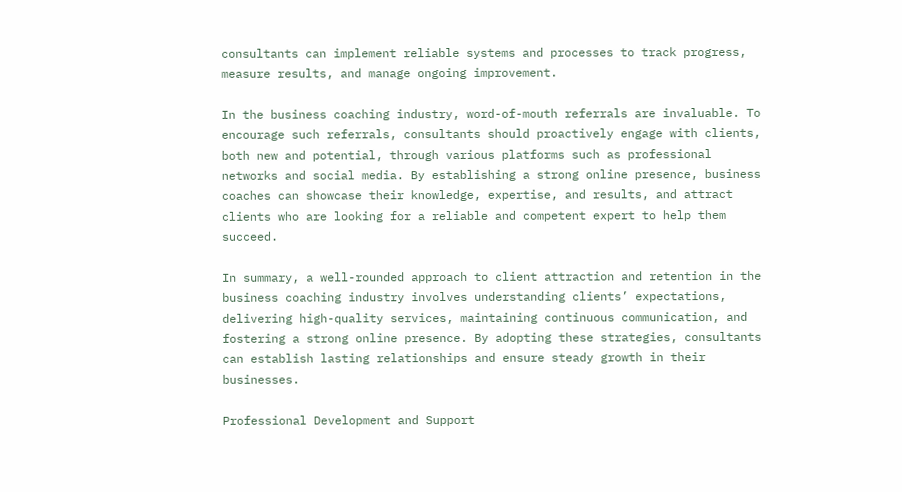consultants can implement reliable systems and processes to track progress, measure results, and manage ongoing improvement.

In the business coaching industry, word-of-mouth referrals are invaluable. To encourage such referrals, consultants should proactively engage with clients, both new and potential, through various platforms such as professional networks and social media. By establishing a strong online presence, business coaches can showcase their knowledge, expertise, and results, and attract clients who are looking for a reliable and competent expert to help them succeed.

In summary, a well-rounded approach to client attraction and retention in the business coaching industry involves understanding clients’ expectations, delivering high-quality services, maintaining continuous communication, and fostering a strong online presence. By adopting these strategies, consultants can establish lasting relationships and ensure steady growth in their businesses.

Professional Development and Support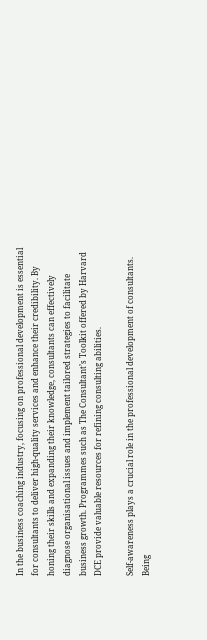In the business coaching industry, focusing on professional development is essential for consultants to deliver high-quality services and enhance their credibility. By honing their skills and expanding their knowledge, consultants can effectively diagnose organisational issues and implement tailored strategies to facilitate business growth. Programmes such as The Consultant’s Toolkit offered by Harvard DCE provide valuable resources for refining consulting abilities.

Self-awareness plays a crucial role in the professional development of consultants. Being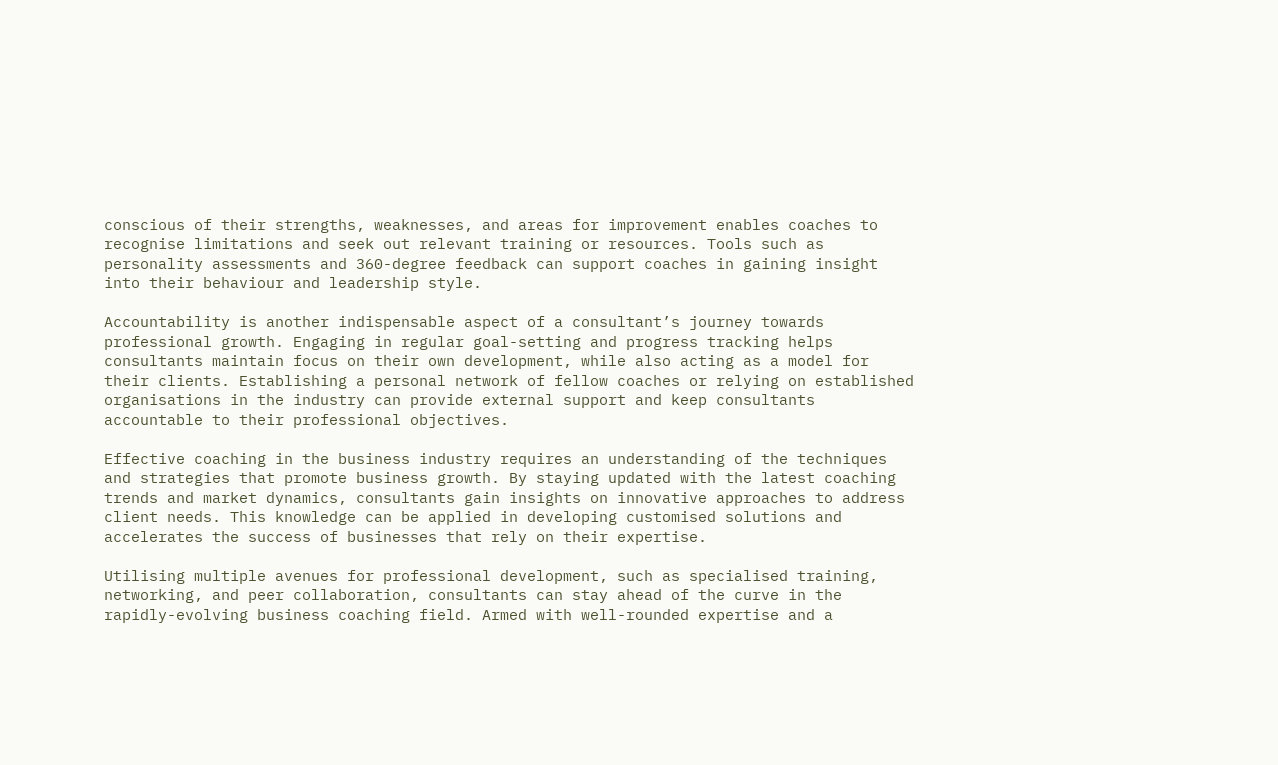conscious of their strengths, weaknesses, and areas for improvement enables coaches to recognise limitations and seek out relevant training or resources. Tools such as personality assessments and 360-degree feedback can support coaches in gaining insight into their behaviour and leadership style.

Accountability is another indispensable aspect of a consultant’s journey towards professional growth. Engaging in regular goal-setting and progress tracking helps consultants maintain focus on their own development, while also acting as a model for their clients. Establishing a personal network of fellow coaches or relying on established organisations in the industry can provide external support and keep consultants accountable to their professional objectives.

Effective coaching in the business industry requires an understanding of the techniques and strategies that promote business growth. By staying updated with the latest coaching trends and market dynamics, consultants gain insights on innovative approaches to address client needs. This knowledge can be applied in developing customised solutions and accelerates the success of businesses that rely on their expertise.

Utilising multiple avenues for professional development, such as specialised training, networking, and peer collaboration, consultants can stay ahead of the curve in the rapidly-evolving business coaching field. Armed with well-rounded expertise and a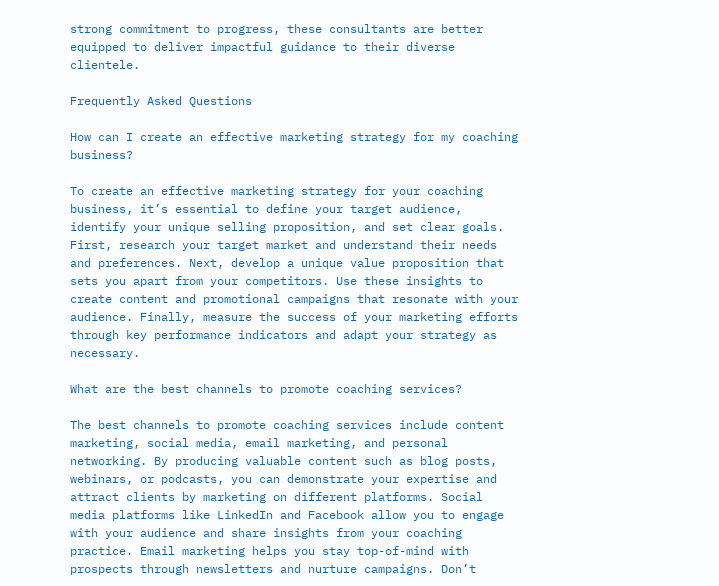strong commitment to progress, these consultants are better equipped to deliver impactful guidance to their diverse clientele.

Frequently Asked Questions

How can I create an effective marketing strategy for my coaching business?

To create an effective marketing strategy for your coaching business, it’s essential to define your target audience, identify your unique selling proposition, and set clear goals. First, research your target market and understand their needs and preferences. Next, develop a unique value proposition that sets you apart from your competitors. Use these insights to create content and promotional campaigns that resonate with your audience. Finally, measure the success of your marketing efforts through key performance indicators and adapt your strategy as necessary.

What are the best channels to promote coaching services?

The best channels to promote coaching services include content marketing, social media, email marketing, and personal networking. By producing valuable content such as blog posts, webinars, or podcasts, you can demonstrate your expertise and attract clients by marketing on different platforms. Social media platforms like LinkedIn and Facebook allow you to engage with your audience and share insights from your coaching practice. Email marketing helps you stay top-of-mind with prospects through newsletters and nurture campaigns. Don’t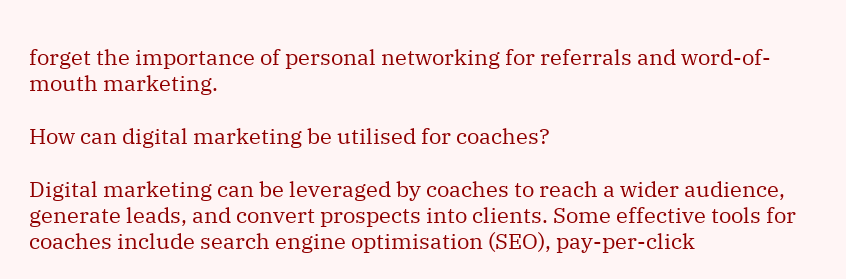forget the importance of personal networking for referrals and word-of-mouth marketing.

How can digital marketing be utilised for coaches?

Digital marketing can be leveraged by coaches to reach a wider audience, generate leads, and convert prospects into clients. Some effective tools for coaches include search engine optimisation (SEO), pay-per-click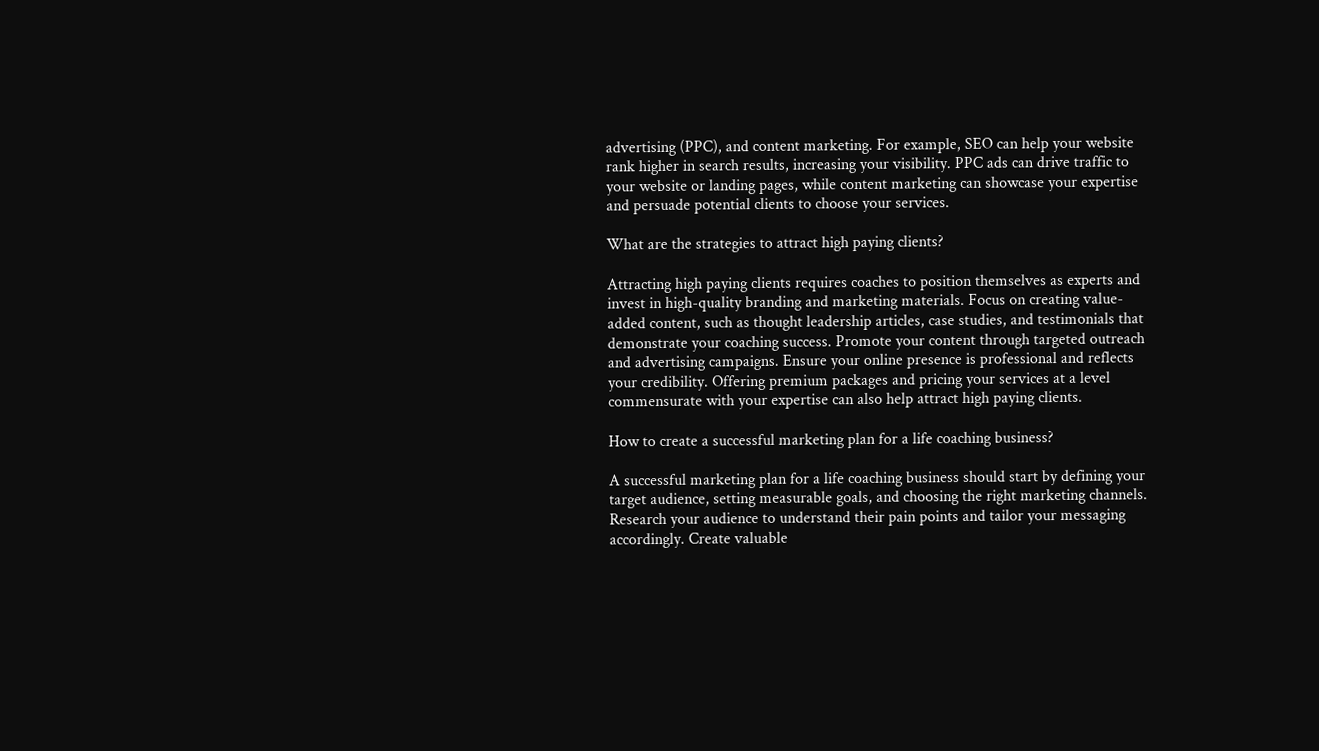advertising (PPC), and content marketing. For example, SEO can help your website rank higher in search results, increasing your visibility. PPC ads can drive traffic to your website or landing pages, while content marketing can showcase your expertise and persuade potential clients to choose your services.

What are the strategies to attract high paying clients?

Attracting high paying clients requires coaches to position themselves as experts and invest in high-quality branding and marketing materials. Focus on creating value-added content, such as thought leadership articles, case studies, and testimonials that demonstrate your coaching success. Promote your content through targeted outreach and advertising campaigns. Ensure your online presence is professional and reflects your credibility. Offering premium packages and pricing your services at a level commensurate with your expertise can also help attract high paying clients.

How to create a successful marketing plan for a life coaching business?

A successful marketing plan for a life coaching business should start by defining your target audience, setting measurable goals, and choosing the right marketing channels. Research your audience to understand their pain points and tailor your messaging accordingly. Create valuable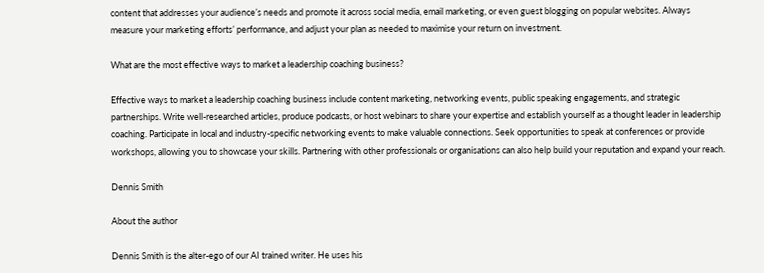content that addresses your audience’s needs and promote it across social media, email marketing, or even guest blogging on popular websites. Always measure your marketing efforts’ performance, and adjust your plan as needed to maximise your return on investment.

What are the most effective ways to market a leadership coaching business?

Effective ways to market a leadership coaching business include content marketing, networking events, public speaking engagements, and strategic partnerships. Write well-researched articles, produce podcasts, or host webinars to share your expertise and establish yourself as a thought leader in leadership coaching. Participate in local and industry-specific networking events to make valuable connections. Seek opportunities to speak at conferences or provide workshops, allowing you to showcase your skills. Partnering with other professionals or organisations can also help build your reputation and expand your reach.

Dennis Smith

About the author

Dennis Smith is the alter-ego of our AI trained writer. He uses his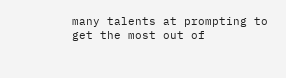many talents at prompting to get the most out of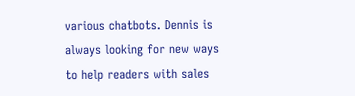various chatbots. Dennis is always looking for new ways to help readers with sales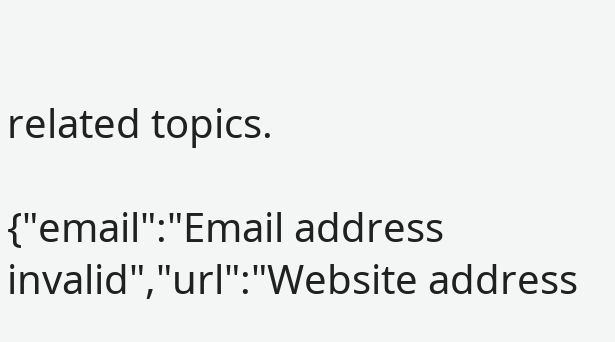related topics.

{"email":"Email address invalid","url":"Website address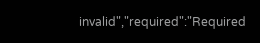invalid","required":"Required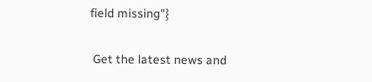field missing"}

 Get the latest news and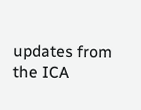updates from the ICA